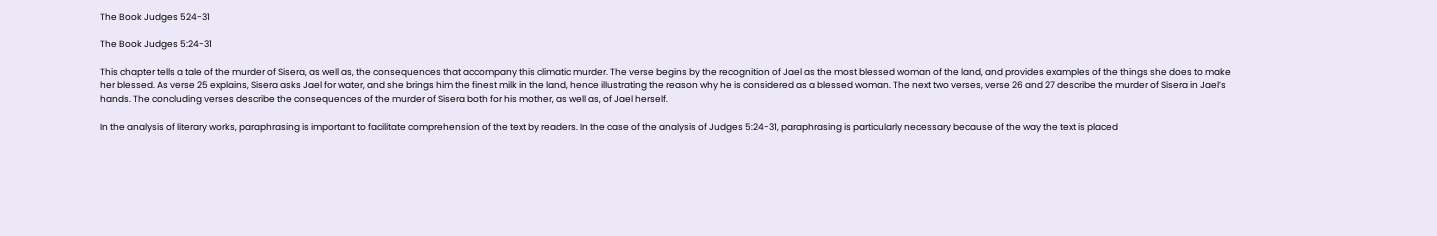The Book Judges 524-31

The Book Judges 5:24-31

This chapter tells a tale of the murder of Sisera, as well as, the consequences that accompany this climatic murder. The verse begins by the recognition of Jael as the most blessed woman of the land, and provides examples of the things she does to make her blessed. As verse 25 explains, Sisera asks Jael for water, and she brings him the finest milk in the land, hence illustrating the reason why he is considered as a blessed woman. The next two verses, verse 26 and 27 describe the murder of Sisera in Jael’s hands. The concluding verses describe the consequences of the murder of Sisera both for his mother, as well as, of Jael herself.

In the analysis of literary works, paraphrasing is important to facilitate comprehension of the text by readers. In the case of the analysis of Judges 5:24-31, paraphrasing is particularly necessary because of the way the text is placed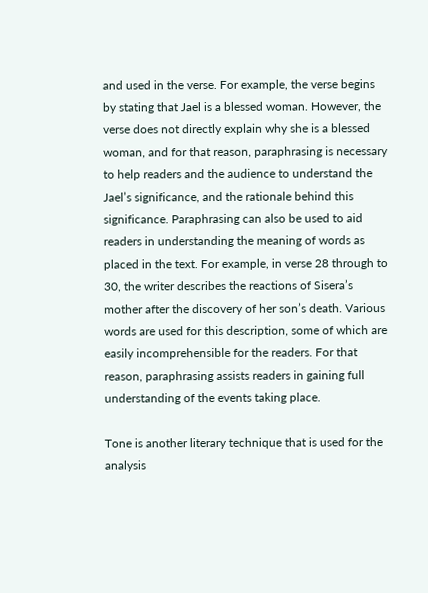and used in the verse. For example, the verse begins by stating that Jael is a blessed woman. However, the verse does not directly explain why she is a blessed woman, and for that reason, paraphrasing is necessary to help readers and the audience to understand the Jael’s significance, and the rationale behind this significance. Paraphrasing can also be used to aid readers in understanding the meaning of words as placed in the text. For example, in verse 28 through to 30, the writer describes the reactions of Sisera’s mother after the discovery of her son’s death. Various words are used for this description, some of which are easily incomprehensible for the readers. For that reason, paraphrasing assists readers in gaining full understanding of the events taking place.

Tone is another literary technique that is used for the analysis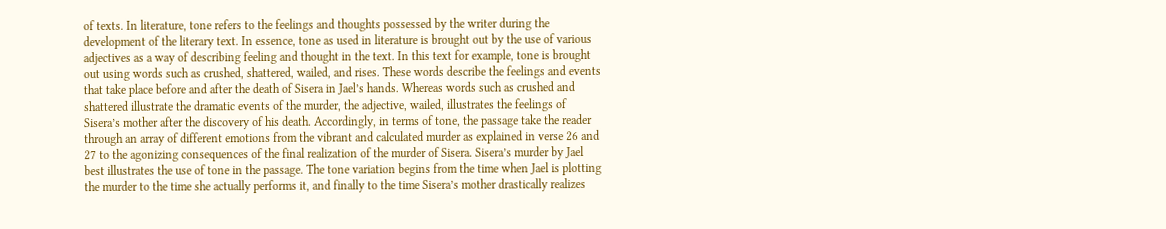of texts. In literature, tone refers to the feelings and thoughts possessed by the writer during the development of the literary text. In essence, tone as used in literature is brought out by the use of various adjectives as a way of describing feeling and thought in the text. In this text for example, tone is brought out using words such as crushed, shattered, wailed, and rises. These words describe the feelings and events that take place before and after the death of Sisera in Jael’s hands. Whereas words such as crushed and shattered illustrate the dramatic events of the murder, the adjective, wailed, illustrates the feelings of Sisera’s mother after the discovery of his death. Accordingly, in terms of tone, the passage take the reader through an array of different emotions from the vibrant and calculated murder as explained in verse 26 and 27 to the agonizing consequences of the final realization of the murder of Sisera. Sisera’s murder by Jael best illustrates the use of tone in the passage. The tone variation begins from the time when Jael is plotting the murder to the time she actually performs it, and finally to the time Sisera’s mother drastically realizes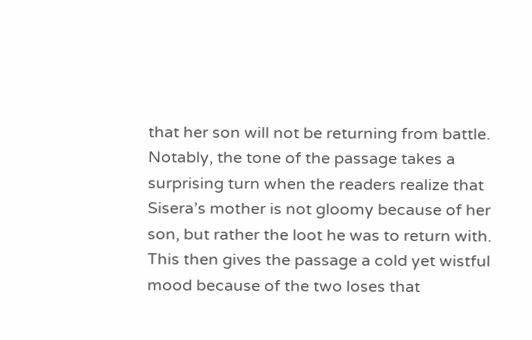that her son will not be returning from battle. Notably, the tone of the passage takes a surprising turn when the readers realize that Sisera’s mother is not gloomy because of her son, but rather the loot he was to return with. This then gives the passage a cold yet wistful mood because of the two loses that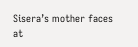Sisera’s mother faces at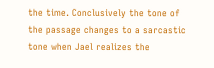the time. Conclusively the tone of the passage changes to a sarcastic tone when Jael realizes the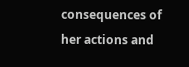consequences of her actions and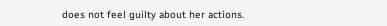does not feel guilty about her actions.